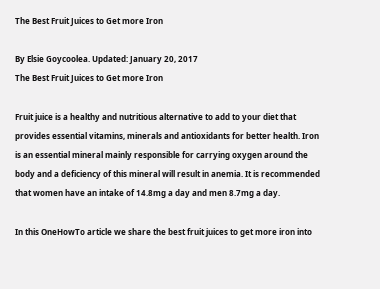The Best Fruit Juices to Get more Iron

By Elsie Goycoolea. Updated: January 20, 2017
The Best Fruit Juices to Get more Iron

Fruit juice is a healthy and nutritious alternative to add to your diet that provides essential vitamins, minerals and antioxidants for better health. Iron is an essential mineral mainly responsible for carrying oxygen around the body and a deficiency of this mineral will result in anemia. It is recommended that women have an intake of 14.8mg a day and men 8.7mg a day.

In this OneHowTo article we share the best fruit juices to get more iron into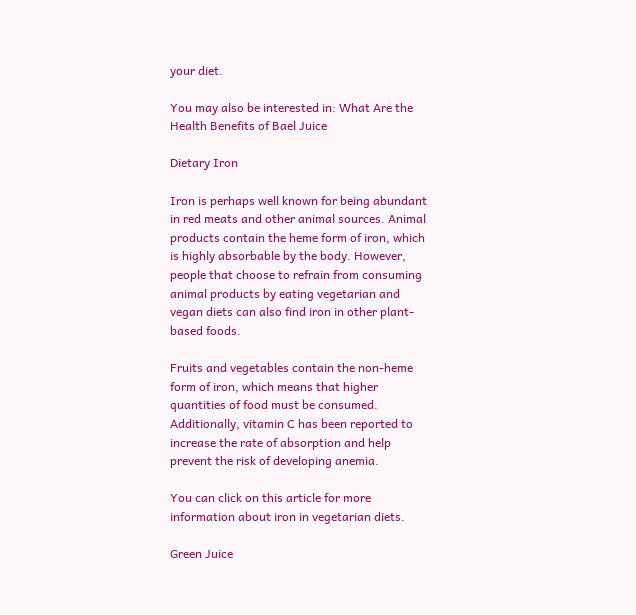your diet.

You may also be interested in: What Are the Health Benefits of Bael Juice

Dietary Iron

Iron is perhaps well known for being abundant in red meats and other animal sources. Animal products contain the heme form of iron, which is highly absorbable by the body. However, people that choose to refrain from consuming animal products by eating vegetarian and vegan diets can also find iron in other plant-based foods.

Fruits and vegetables contain the non-heme form of iron, which means that higher quantities of food must be consumed. Additionally, vitamin C has been reported to increase the rate of absorption and help prevent the risk of developing anemia.

You can click on this article for more information about iron in vegetarian diets.

Green Juice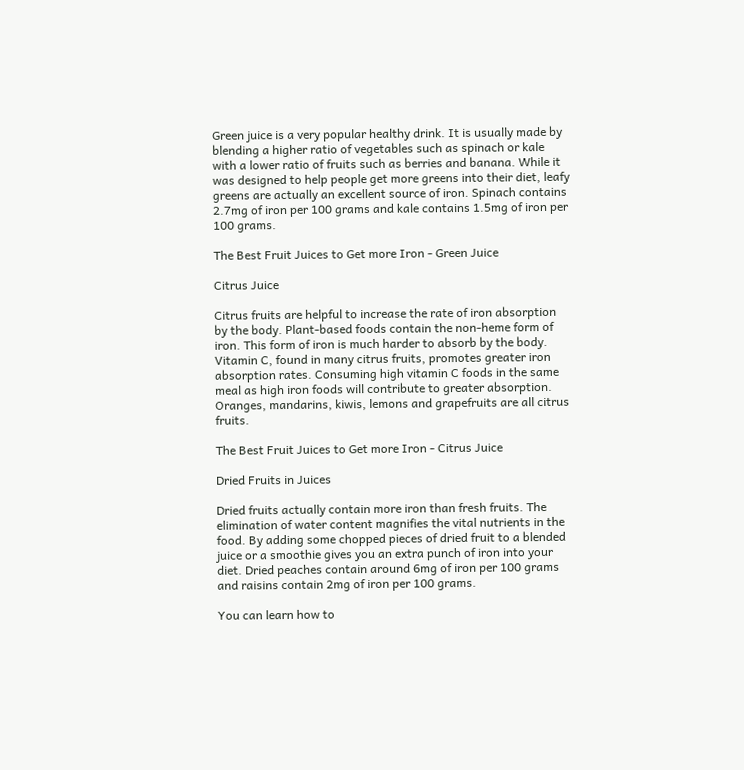Green juice is a very popular healthy drink. It is usually made by blending a higher ratio of vegetables such as spinach or kale with a lower ratio of fruits such as berries and banana. While it was designed to help people get more greens into their diet, leafy greens are actually an excellent source of iron. Spinach contains 2.7mg of iron per 100 grams and kale contains 1.5mg of iron per 100 grams.

The Best Fruit Juices to Get more Iron - Green Juice

Citrus Juice

Citrus fruits are helpful to increase the rate of iron absorption by the body. Plant-based foods contain the non-heme form of iron. This form of iron is much harder to absorb by the body. Vitamin C, found in many citrus fruits, promotes greater iron absorption rates. Consuming high vitamin C foods in the same meal as high iron foods will contribute to greater absorption. Oranges, mandarins, kiwis, lemons and grapefruits are all citrus fruits.

The Best Fruit Juices to Get more Iron - Citrus Juice

Dried Fruits in Juices

Dried fruits actually contain more iron than fresh fruits. The elimination of water content magnifies the vital nutrients in the food. By adding some chopped pieces of dried fruit to a blended juice or a smoothie gives you an extra punch of iron into your diet. Dried peaches contain around 6mg of iron per 100 grams and raisins contain 2mg of iron per 100 grams.

You can learn how to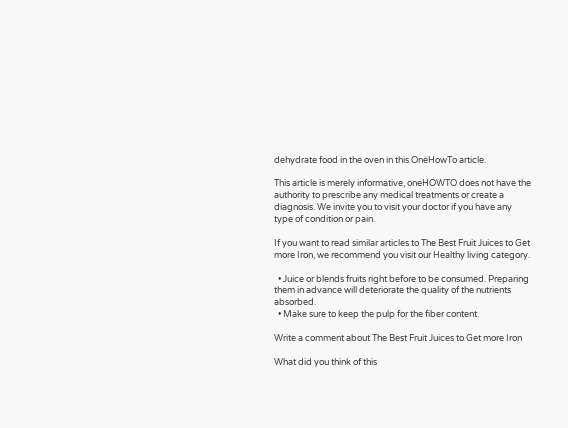dehydrate food in the oven in this OneHowTo article.

This article is merely informative, oneHOWTO does not have the authority to prescribe any medical treatments or create a diagnosis. We invite you to visit your doctor if you have any type of condition or pain.

If you want to read similar articles to The Best Fruit Juices to Get more Iron, we recommend you visit our Healthy living category.

  • Juice or blends fruits right before to be consumed. Preparing them in advance will deteriorate the quality of the nutrients absorbed.
  • Make sure to keep the pulp for the fiber content.

Write a comment about The Best Fruit Juices to Get more Iron

What did you think of this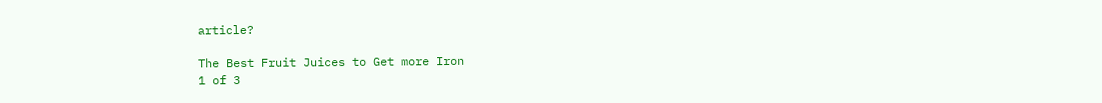article?

The Best Fruit Juices to Get more Iron
1 of 3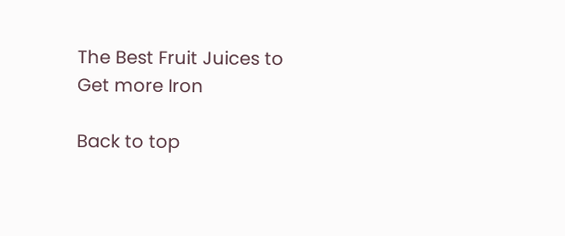The Best Fruit Juices to Get more Iron

Back to top